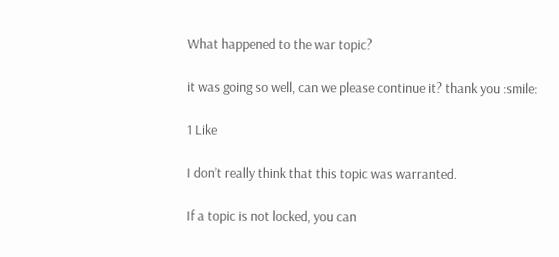What happened to the war topic?

it was going so well, can we please continue it? thank you :smile:

1 Like

I don’t really think that this topic was warranted.

If a topic is not locked, you can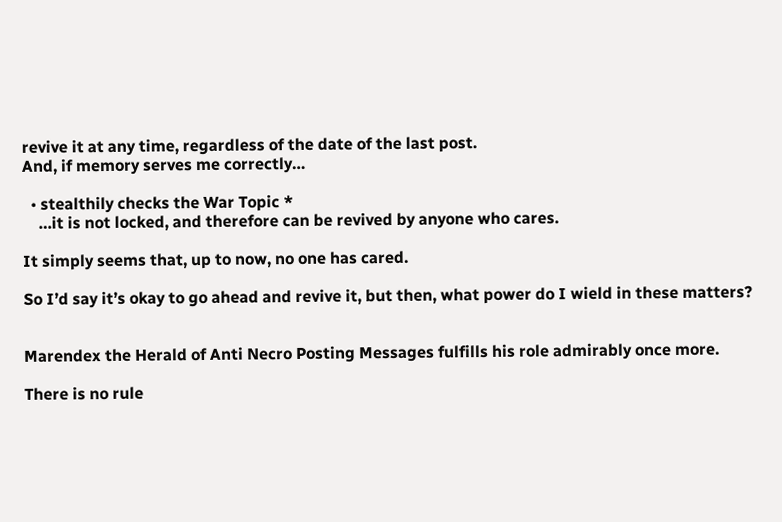revive it at any time, regardless of the date of the last post.
And, if memory serves me correctly…

  • stealthily checks the War Topic *
    …it is not locked, and therefore can be revived by anyone who cares.

It simply seems that, up to now, no one has cared.

So I’d say it’s okay to go ahead and revive it, but then, what power do I wield in these matters?


Marendex the Herald of Anti Necro Posting Messages fulfills his role admirably once more.

There is no rule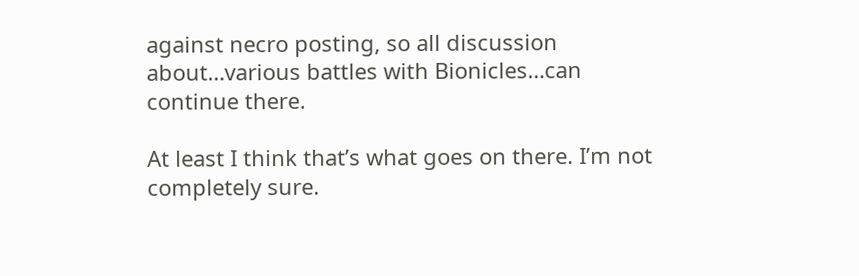against necro posting, so all discussion about…various battles with Bionicles…can continue there.

At least I think that’s what goes on there. I’m not completely sure.